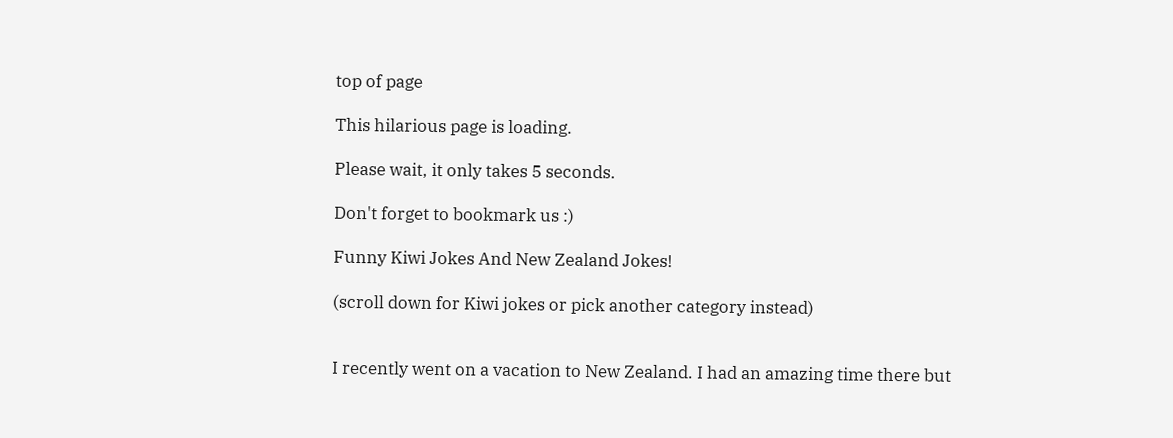top of page

This hilarious page is loading.

Please wait, it only takes 5 seconds.

Don't forget to bookmark us :)

Funny Kiwi Jokes And New Zealand Jokes!

(scroll down for Kiwi jokes or pick another category instead)


I recently went on a vacation to New Zealand. I had an amazing time there but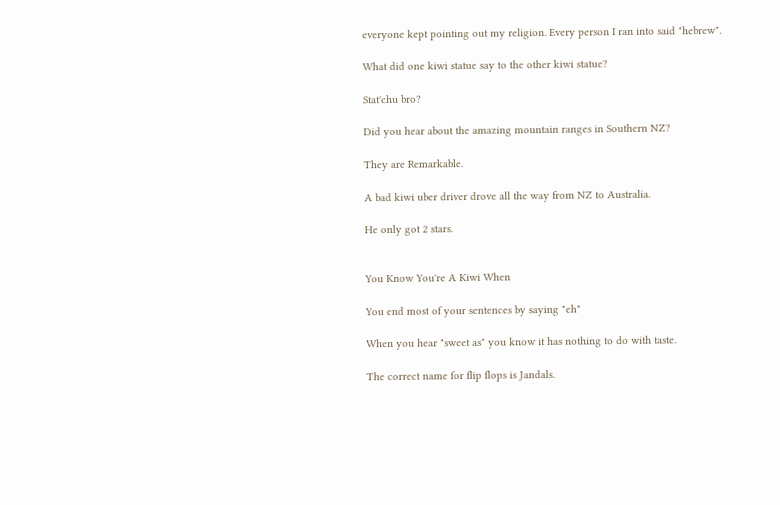everyone kept pointing out my religion. Every person I ran into said "hebrew".

What did one kiwi statue say to the other kiwi statue?

Stat'chu bro?

Did you hear about the amazing mountain ranges in Southern NZ?

They are Remarkable.

A bad kiwi uber driver drove all the way from NZ to Australia.

He only got 2 stars.


You Know You're A Kiwi When

You end most of your sentences by saying "eh"

When you hear "sweet as" you know it has nothing to do with taste.

The correct name for flip flops is Jandals.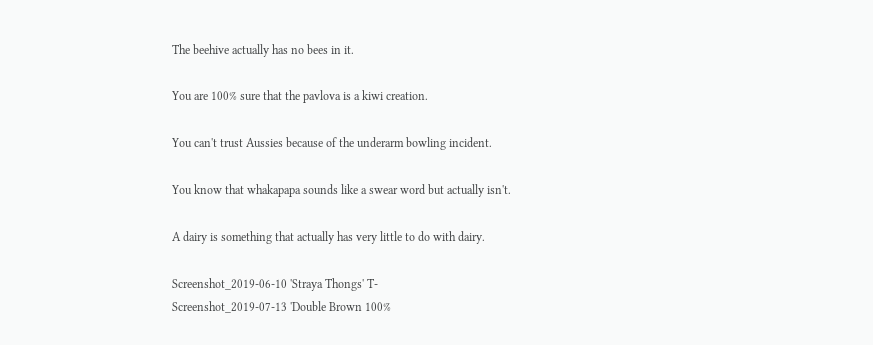The beehive actually has no bees in it.

You are 100% sure that the pavlova is a kiwi creation.

You can't trust Aussies because of the underarm bowling incident.

You know that whakapapa sounds like a swear word but actually isn't.

A dairy is something that actually has very little to do with dairy.

Screenshot_2019-06-10 'Straya Thongs' T-
Screenshot_2019-07-13 'Double Brown 100%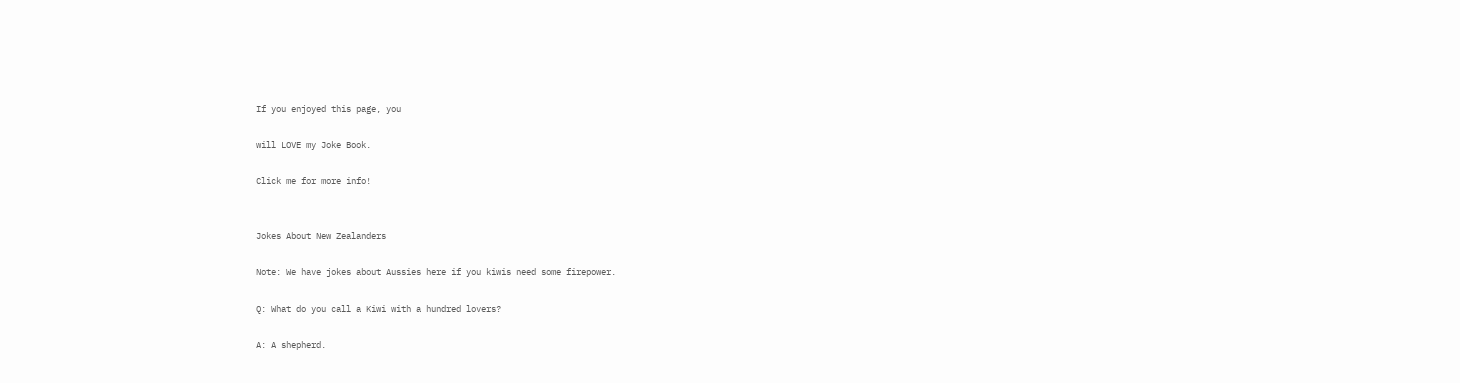If you enjoyed this page, you

will LOVE my Joke Book.

Click me for more info!


Jokes About New Zealanders

Note: We have jokes about Aussies here if you kiwis need some firepower.

Q: What do you call a Kiwi with a hundred lovers?

A: A shepherd.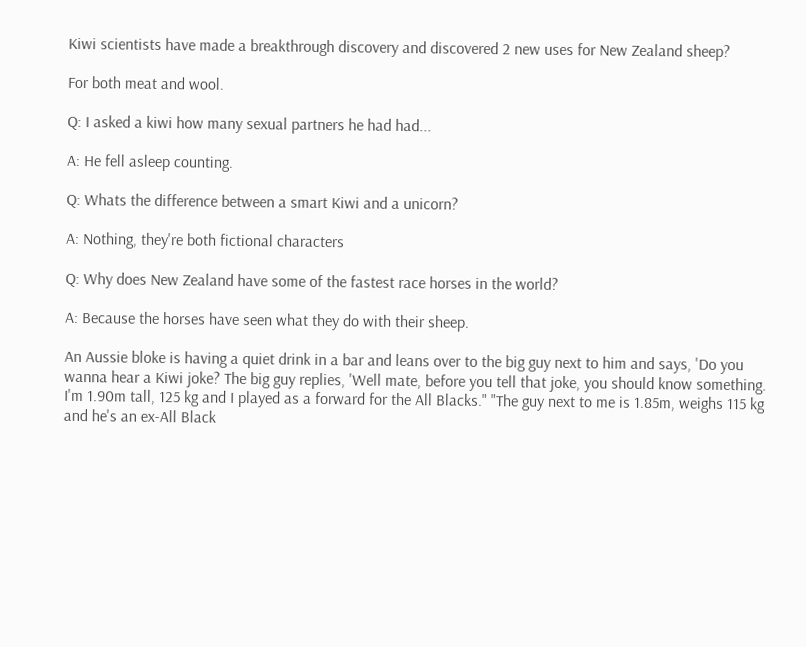Kiwi scientists have made a breakthrough discovery and discovered 2 new uses for New Zealand sheep?

For both meat and wool.

Q: I asked a kiwi how many sexual partners he had had...

A: He fell asleep counting.

Q: Whats the difference between a smart Kiwi and a unicorn?

A: Nothing, they're both fictional characters

Q: Why does New Zealand have some of the fastest race horses in the world?

A: Because the horses have seen what they do with their sheep.

An Aussie bloke is having a quiet drink in a bar and leans over to the big guy next to him and says, 'Do you wanna hear a Kiwi joke? The big guy replies, 'Well mate, before you tell that joke, you should know something. I'm 1.90m tall, 125 kg and I played as a forward for the All Blacks." "The guy next to me is 1.85m, weighs 115 kg and he's an ex-All Black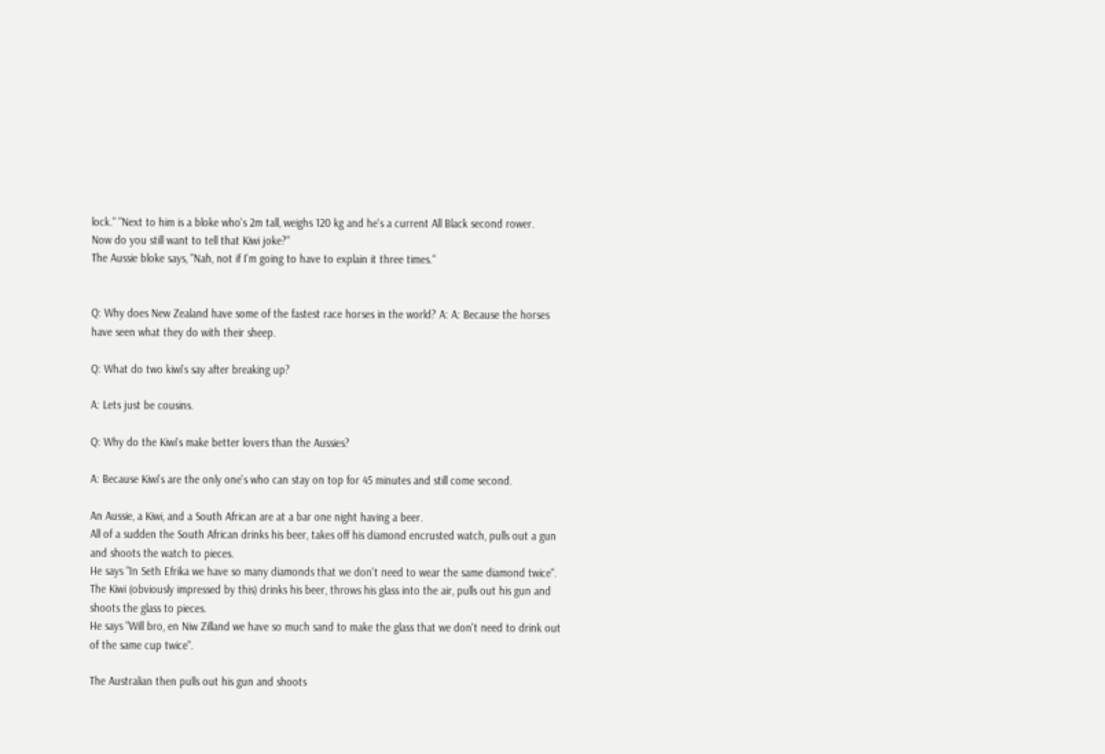lock." "Next to him is a bloke who's 2m tall, weighs 120 kg and he's a current All Black second rower.
Now do you still want to tell that Kiwi joke?"
The Aussie bloke says, "Nah, not if I'm going to have to explain it three times."


Q: Why does New Zealand have some of the fastest race horses in the world? A: A: Because the horses have seen what they do with their sheep.

Q: What do two kiwi's say after breaking up?

A: Lets just be cousins.

Q: Why do the Kiwi's make better lovers than the Aussies?

A: Because Kiwi's are the only one's who can stay on top for 45 minutes and still come second.

An Aussie, a Kiwi, and a South African are at a bar one night having a beer.
All of a sudden the South African drinks his beer, takes off his diamond encrusted watch, pulls out a gun and shoots the watch to pieces.
He says "In Seth Efrika we have so many diamonds that we don't need to wear the same diamond twice".
The Kiwi (obviously impressed by this) drinks his beer, throws his glass into the air, pulls out his gun and shoots the glass to pieces.
He says "Will bro, en Niw Zilland we have so much sand to make the glass that we don't need to drink out of the same cup twice".

The Australian then pulls out his gun and shoots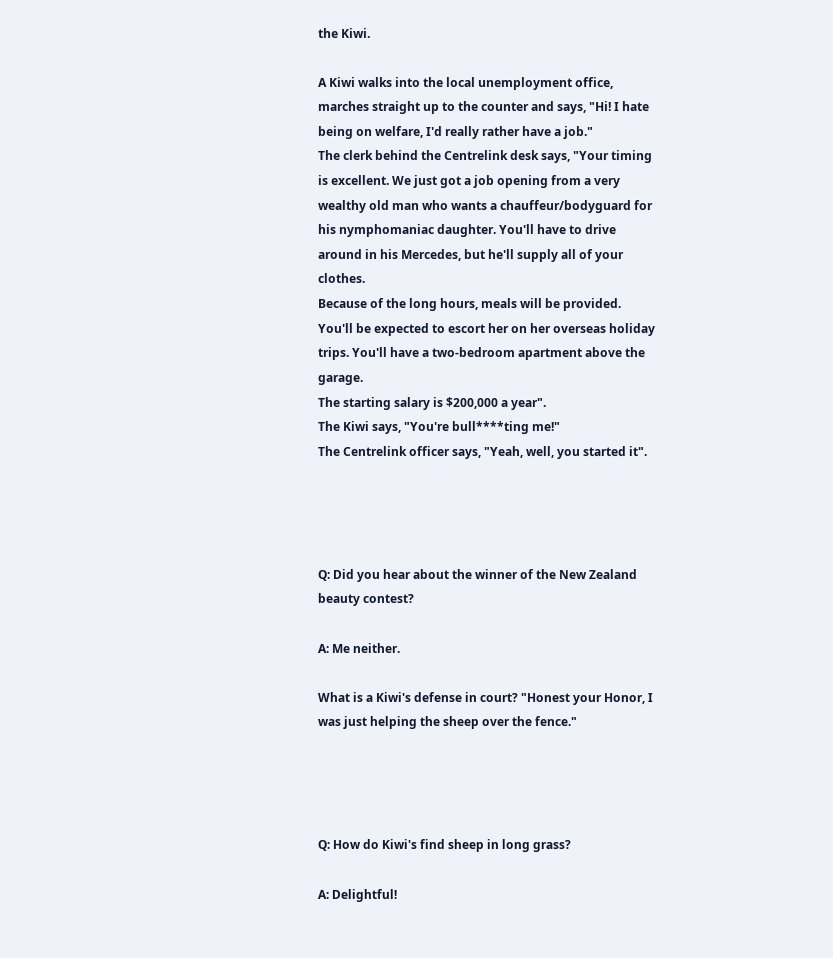the Kiwi.

A Kiwi walks into the local unemployment office, marches straight up to the counter and says, "Hi! I hate being on welfare, I'd really rather have a job."
The clerk behind the Centrelink desk says, "Your timing is excellent. We just got a job opening from a very wealthy old man who wants a chauffeur/bodyguard for his nymphomaniac daughter. You'll have to drive around in his Mercedes, but he'll supply all of your clothes.
Because of the long hours, meals will be provided. You'll be expected to escort her on her overseas holiday trips. You'll have a two-bedroom apartment above the garage.
The starting salary is $200,000 a year".
The Kiwi says, "You're bull****ting me!"
The Centrelink officer says, "Yeah, well, you started it".




Q: Did you hear about the winner of the New Zealand beauty contest?

A: Me neither.

What is a Kiwi's defense in court? "Honest your Honor, I was just helping the sheep over the fence."




Q: How do Kiwi's find sheep in long grass?

A: Delightful!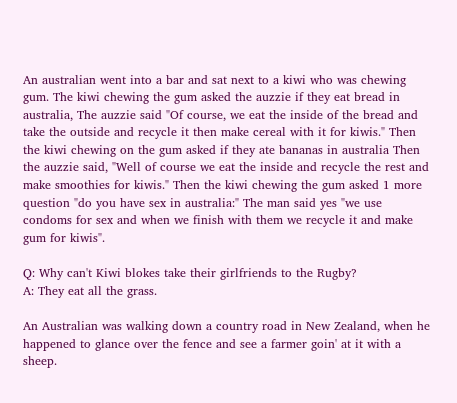An australian went into a bar and sat next to a kiwi who was chewing gum. The kiwi chewing the gum asked the auzzie if they eat bread in australia, The auzzie said "Of course, we eat the inside of the bread and take the outside and recycle it then make cereal with it for kiwis." Then the kiwi chewing on the gum asked if they ate bananas in australia Then the auzzie said, "Well of course we eat the inside and recycle the rest and make smoothies for kiwis." Then the kiwi chewing the gum asked 1 more question "do you have sex in australia:" The man said yes "we use condoms for sex and when we finish with them we recycle it and make gum for kiwis".

Q: Why can't Kiwi blokes take their girlfriends to the Rugby?
A: They eat all the grass.

An Australian was walking down a country road in New Zealand, when he happened to glance over the fence and see a farmer goin' at it with a sheep.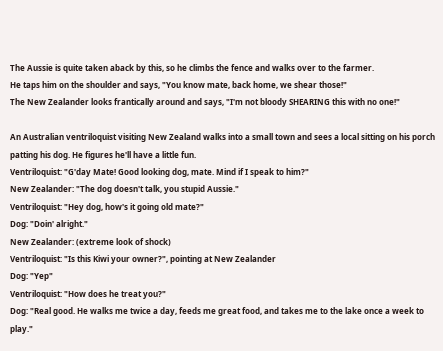The Aussie is quite taken aback by this, so he climbs the fence and walks over to the farmer.
He taps him on the shoulder and says, "You know mate, back home, we shear those!"
The New Zealander looks frantically around and says, "I'm not bloody SHEARING this with no one!"

An Australian ventriloquist visiting New Zealand walks into a small town and sees a local sitting on his porch patting his dog. He figures he'll have a little fun.
Ventriloquist: "G'day Mate! Good looking dog, mate. Mind if I speak to him?"
New Zealander: "The dog doesn't talk, you stupid Aussie."
Ventriloquist: "Hey dog, how's it going old mate?"
Dog: "Doin' alright."
New Zealander: (extreme look of shock)
Ventriloquist: "Is this Kiwi your owner?", pointing at New Zealander
Dog: "Yep"
Ventriloquist: "How does he treat you?"
Dog: "Real good. He walks me twice a day, feeds me great food, and takes me to the lake once a week to play."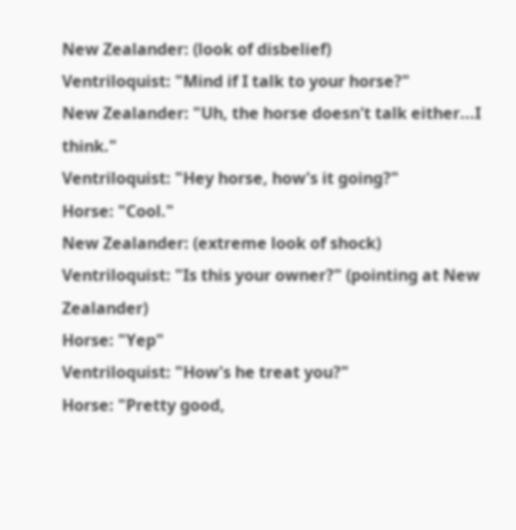New Zealander: (look of disbelief)
Ventriloquist: "Mind if I talk to your horse?"
New Zealander: "Uh, the horse doesn't talk either...I think."
Ventriloquist: "Hey horse, how's it going?"
Horse: "Cool."
New Zealander: (extreme look of shock)
Ventriloquist: "Is this your owner?" (pointing at New Zealander)
Horse: "Yep"
Ventriloquist: "How's he treat you?"
Horse: "Pretty good,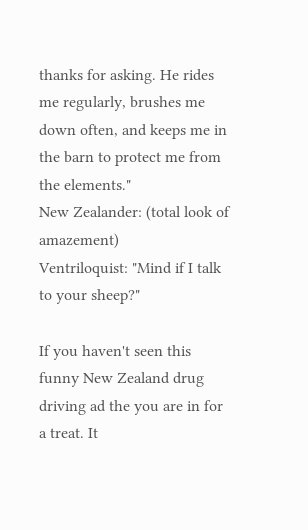thanks for asking. He rides me regularly, brushes me down often, and keeps me in the barn to protect me from the elements."
New Zealander: (total look of amazement)
Ventriloquist: "Mind if I talk to your sheep?"

If you haven't seen this funny New Zealand drug driving ad the you are in for a treat. It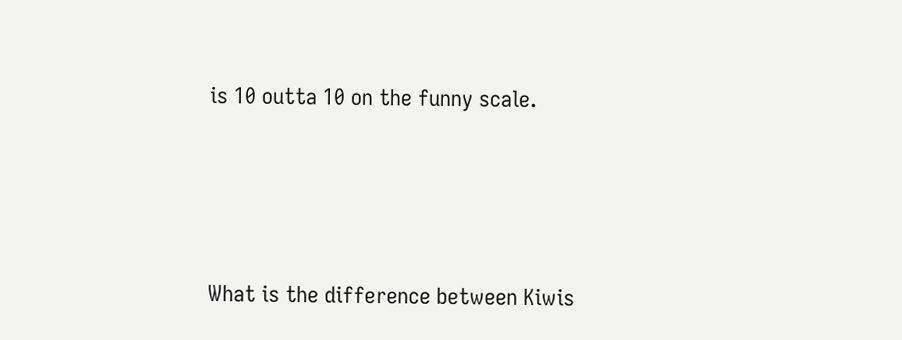is 10 outta 10 on the funny scale.




What is the difference between Kiwis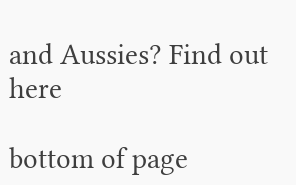and Aussies? Find out here

bottom of page